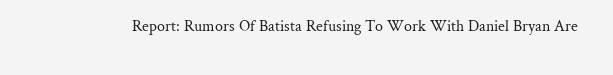Report: Rumors Of Batista Refusing To Work With Daniel Bryan Are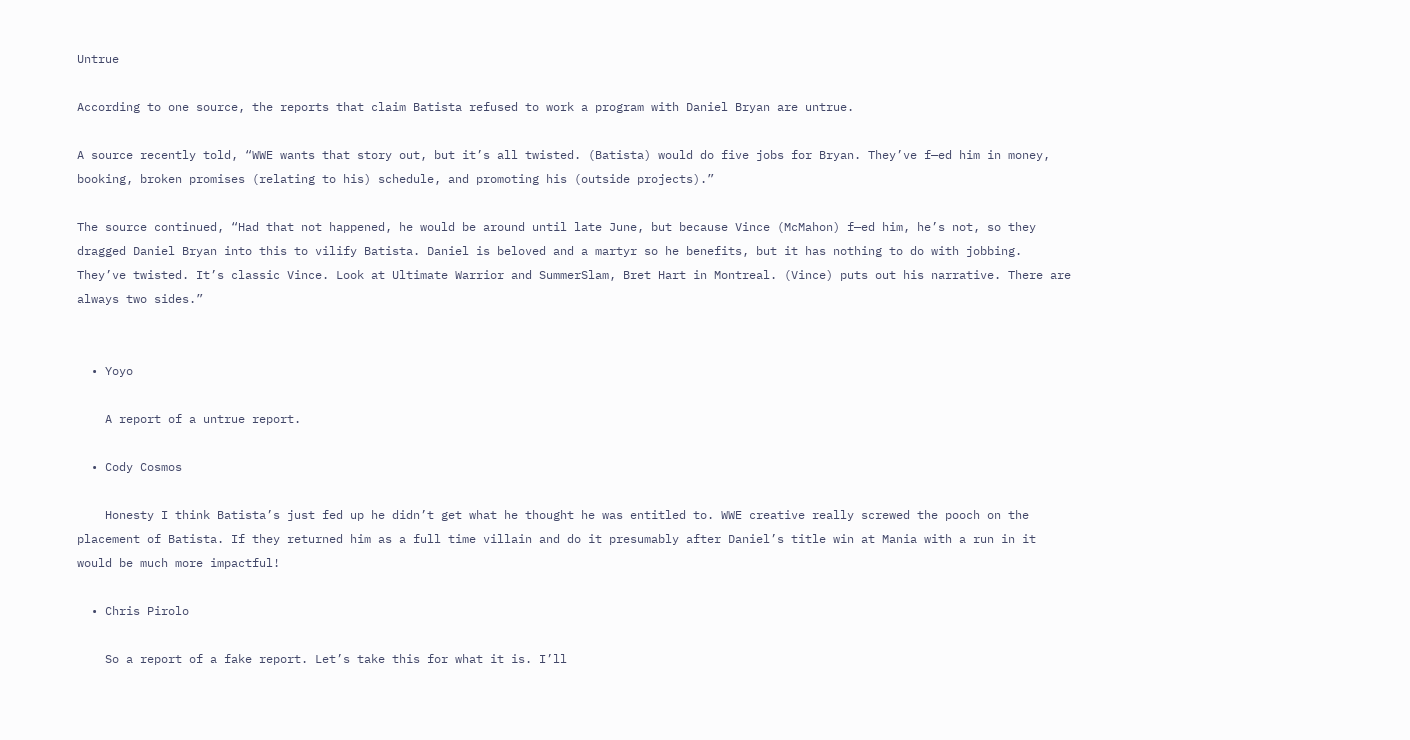Untrue

According to one source, the reports that claim Batista refused to work a program with Daniel Bryan are untrue.

A source recently told, “WWE wants that story out, but it’s all twisted. (Batista) would do five jobs for Bryan. They’ve f—ed him in money, booking, broken promises (relating to his) schedule, and promoting his (outside projects).”

The source continued, “Had that not happened, he would be around until late June, but because Vince (McMahon) f—ed him, he’s not, so they dragged Daniel Bryan into this to vilify Batista. Daniel is beloved and a martyr so he benefits, but it has nothing to do with jobbing. They’ve twisted. It’s classic Vince. Look at Ultimate Warrior and SummerSlam, Bret Hart in Montreal. (Vince) puts out his narrative. There are always two sides.”


  • Yoyo

    A report of a untrue report.

  • Cody Cosmos

    Honesty I think Batista’s just fed up he didn’t get what he thought he was entitled to. WWE creative really screwed the pooch on the placement of Batista. If they returned him as a full time villain and do it presumably after Daniel’s title win at Mania with a run in it would be much more impactful!

  • Chris Pirolo

    So a report of a fake report. Let’s take this for what it is. I’ll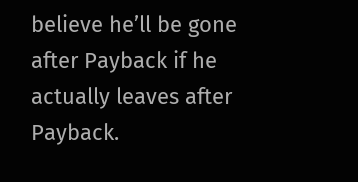believe he’ll be gone after Payback if he actually leaves after Payback.